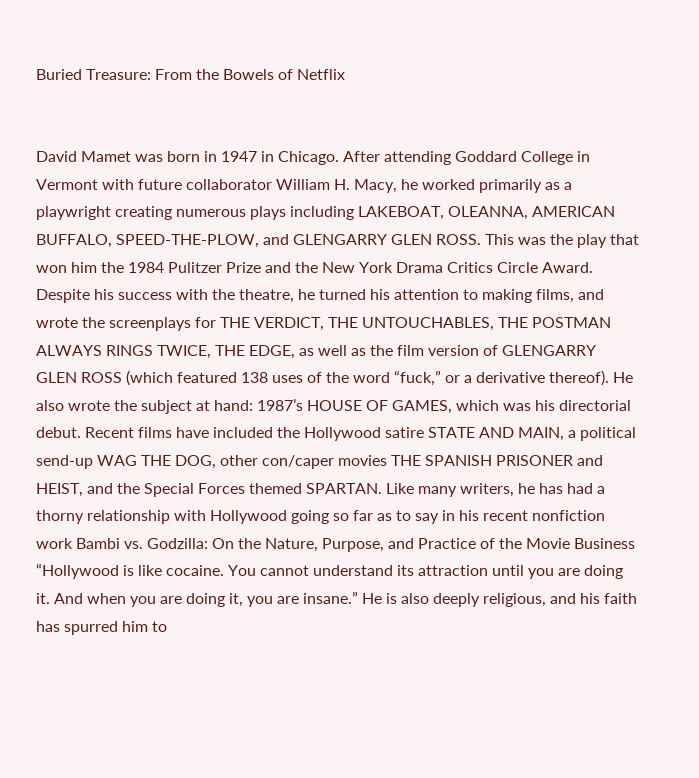Buried Treasure: From the Bowels of Netflix


David Mamet was born in 1947 in Chicago. After attending Goddard College in Vermont with future collaborator William H. Macy, he worked primarily as a playwright creating numerous plays including LAKEBOAT, OLEANNA, AMERICAN BUFFALO, SPEED-THE-PLOW, and GLENGARRY GLEN ROSS. This was the play that won him the 1984 Pulitzer Prize and the New York Drama Critics Circle Award. Despite his success with the theatre, he turned his attention to making films, and wrote the screenplays for THE VERDICT, THE UNTOUCHABLES, THE POSTMAN ALWAYS RINGS TWICE, THE EDGE, as well as the film version of GLENGARRY GLEN ROSS (which featured 138 uses of the word “fuck,” or a derivative thereof). He also wrote the subject at hand: 1987’s HOUSE OF GAMES, which was his directorial debut. Recent films have included the Hollywood satire STATE AND MAIN, a political send-up WAG THE DOG, other con/caper movies THE SPANISH PRISONER and HEIST, and the Special Forces themed SPARTAN. Like many writers, he has had a thorny relationship with Hollywood going so far as to say in his recent nonfiction work Bambi vs. Godzilla: On the Nature, Purpose, and Practice of the Movie Business “Hollywood is like cocaine. You cannot understand its attraction until you are doing it. And when you are doing it, you are insane.” He is also deeply religious, and his faith has spurred him to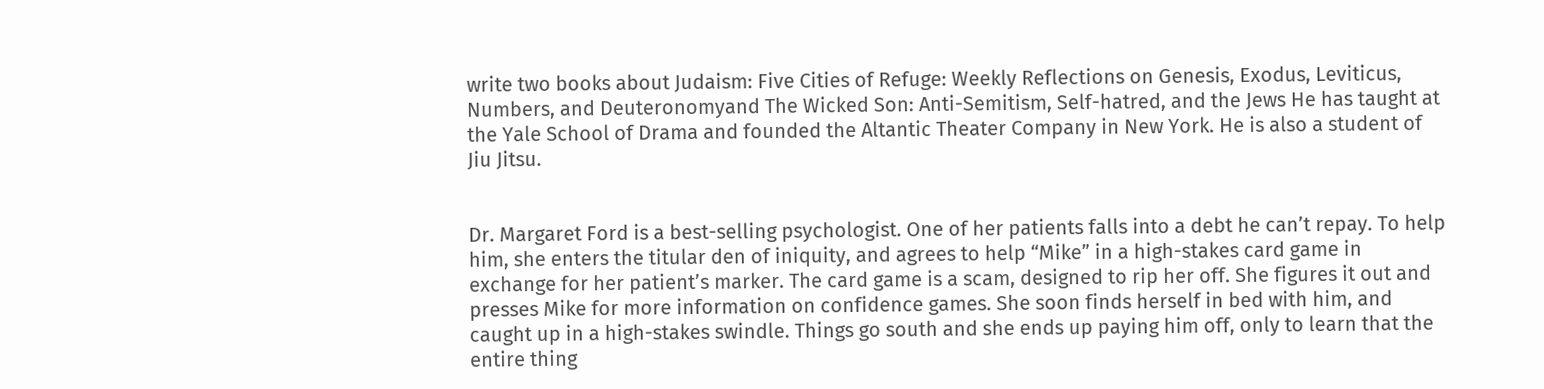write two books about Judaism: Five Cities of Refuge: Weekly Reflections on Genesis, Exodus, Leviticus, Numbers, and Deuteronomyand The Wicked Son: Anti-Semitism, Self-hatred, and the Jews He has taught at the Yale School of Drama and founded the Altantic Theater Company in New York. He is also a student of Jiu Jitsu.


Dr. Margaret Ford is a best-selling psychologist. One of her patients falls into a debt he can’t repay. To help him, she enters the titular den of iniquity, and agrees to help “Mike” in a high-stakes card game in exchange for her patient’s marker. The card game is a scam, designed to rip her off. She figures it out and presses Mike for more information on confidence games. She soon finds herself in bed with him, and caught up in a high-stakes swindle. Things go south and she ends up paying him off, only to learn that the entire thing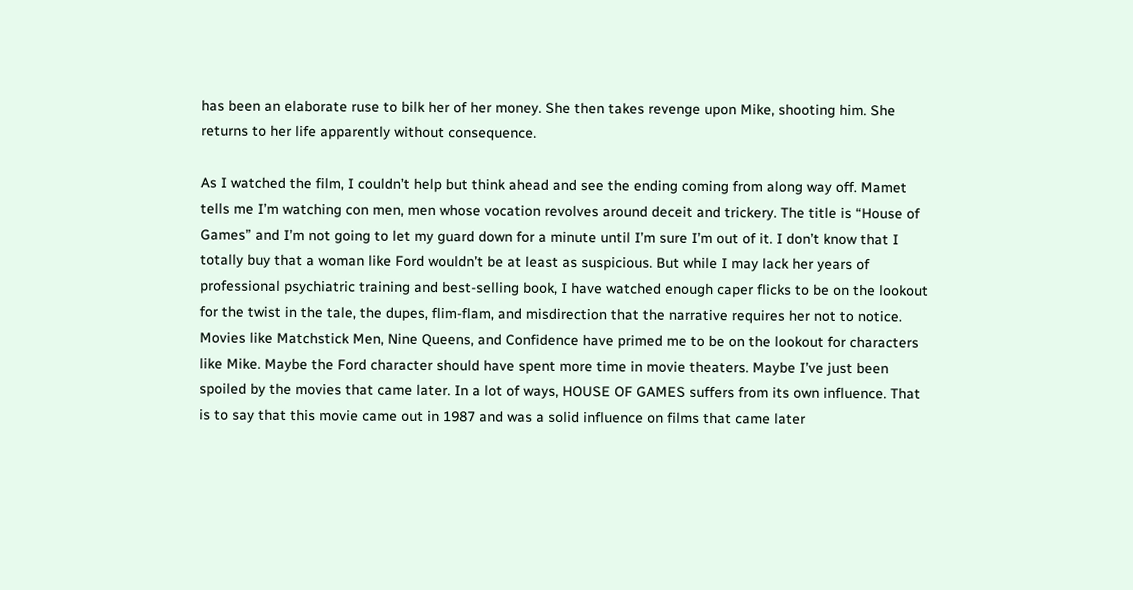has been an elaborate ruse to bilk her of her money. She then takes revenge upon Mike, shooting him. She returns to her life apparently without consequence.

As I watched the film, I couldn’t help but think ahead and see the ending coming from along way off. Mamet tells me I’m watching con men, men whose vocation revolves around deceit and trickery. The title is “House of Games” and I’m not going to let my guard down for a minute until I’m sure I’m out of it. I don’t know that I totally buy that a woman like Ford wouldn’t be at least as suspicious. But while I may lack her years of professional psychiatric training and best-selling book, I have watched enough caper flicks to be on the lookout for the twist in the tale, the dupes, flim-flam, and misdirection that the narrative requires her not to notice. Movies like Matchstick Men, Nine Queens, and Confidence have primed me to be on the lookout for characters like Mike. Maybe the Ford character should have spent more time in movie theaters. Maybe I’ve just been spoiled by the movies that came later. In a lot of ways, HOUSE OF GAMES suffers from its own influence. That is to say that this movie came out in 1987 and was a solid influence on films that came later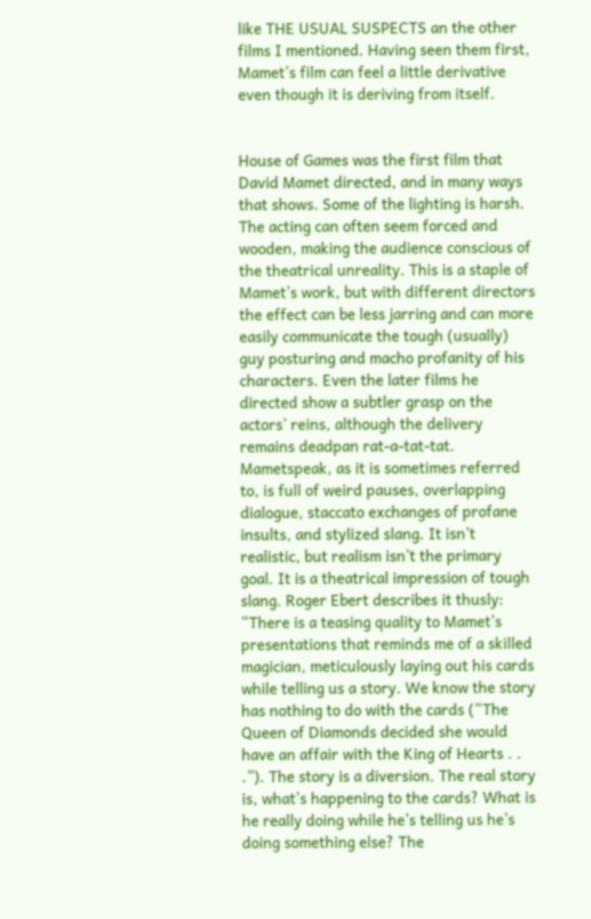like THE USUAL SUSPECTS an the other films I mentioned. Having seen them first, Mamet’s film can feel a little derivative even though it is deriving from itself.


House of Games was the first film that David Mamet directed, and in many ways that shows. Some of the lighting is harsh. The acting can often seem forced and wooden, making the audience conscious of the theatrical unreality. This is a staple of Mamet’s work, but with different directors the effect can be less jarring and can more easily communicate the tough (usually) guy posturing and macho profanity of his characters. Even the later films he directed show a subtler grasp on the actors’ reins, although the delivery remains deadpan rat-a-tat-tat. Mametspeak, as it is sometimes referred to, is full of weird pauses, overlapping dialogue, staccato exchanges of profane insults, and stylized slang. It isn’t realistic, but realism isn’t the primary goal. It is a theatrical impression of tough slang. Roger Ebert describes it thusly:
“There is a teasing quality to Mamet’s presentations that reminds me of a skilled magician, meticulously laying out his cards while telling us a story. We know the story has nothing to do with the cards (“The Queen of Diamonds decided she would have an affair with the King of Hearts . . .”). The story is a diversion. The real story is, what’s happening to the cards? What is he really doing while he’s telling us he’s doing something else? The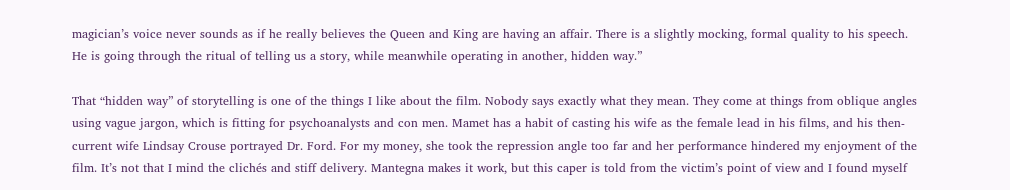magician’s voice never sounds as if he really believes the Queen and King are having an affair. There is a slightly mocking, formal quality to his speech. He is going through the ritual of telling us a story, while meanwhile operating in another, hidden way.”

That “hidden way” of storytelling is one of the things I like about the film. Nobody says exactly what they mean. They come at things from oblique angles using vague jargon, which is fitting for psychoanalysts and con men. Mamet has a habit of casting his wife as the female lead in his films, and his then-current wife Lindsay Crouse portrayed Dr. Ford. For my money, she took the repression angle too far and her performance hindered my enjoyment of the film. It’s not that I mind the clichés and stiff delivery. Mantegna makes it work, but this caper is told from the victim’s point of view and I found myself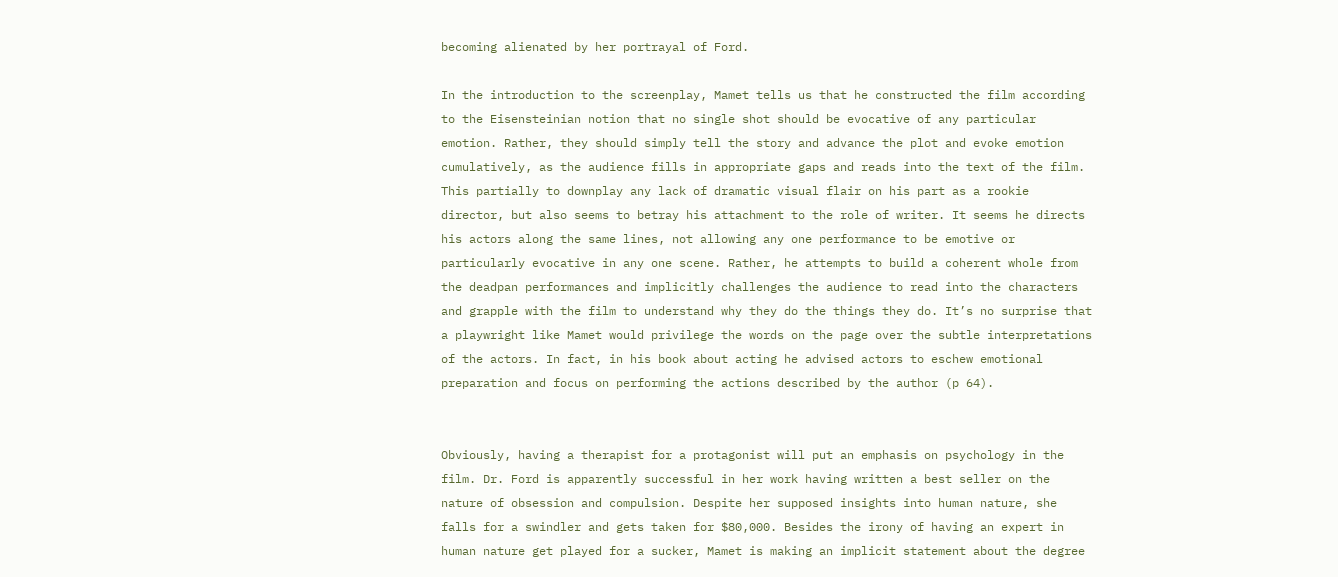becoming alienated by her portrayal of Ford.

In the introduction to the screenplay, Mamet tells us that he constructed the film according to the Eisensteinian notion that no single shot should be evocative of any particular emotion. Rather, they should simply tell the story and advance the plot and evoke emotion cumulatively, as the audience fills in appropriate gaps and reads into the text of the film. This partially to downplay any lack of dramatic visual flair on his part as a rookie director, but also seems to betray his attachment to the role of writer. It seems he directs his actors along the same lines, not allowing any one performance to be emotive or particularly evocative in any one scene. Rather, he attempts to build a coherent whole from the deadpan performances and implicitly challenges the audience to read into the characters and grapple with the film to understand why they do the things they do. It’s no surprise that a playwright like Mamet would privilege the words on the page over the subtle interpretations of the actors. In fact, in his book about acting he advised actors to eschew emotional preparation and focus on performing the actions described by the author (p 64).


Obviously, having a therapist for a protagonist will put an emphasis on psychology in the film. Dr. Ford is apparently successful in her work having written a best seller on the nature of obsession and compulsion. Despite her supposed insights into human nature, she falls for a swindler and gets taken for $80,000. Besides the irony of having an expert in human nature get played for a sucker, Mamet is making an implicit statement about the degree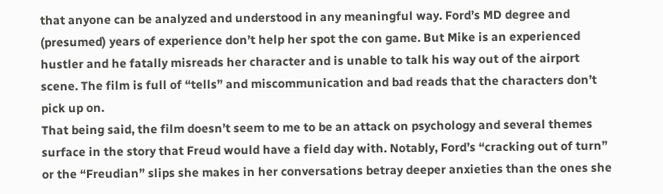that anyone can be analyzed and understood in any meaningful way. Ford’s MD degree and (presumed) years of experience don’t help her spot the con game. But Mike is an experienced hustler and he fatally misreads her character and is unable to talk his way out of the airport scene. The film is full of “tells” and miscommunication and bad reads that the characters don’t pick up on.
That being said, the film doesn’t seem to me to be an attack on psychology and several themes surface in the story that Freud would have a field day with. Notably, Ford’s “cracking out of turn” or the “Freudian” slips she makes in her conversations betray deeper anxieties than the ones she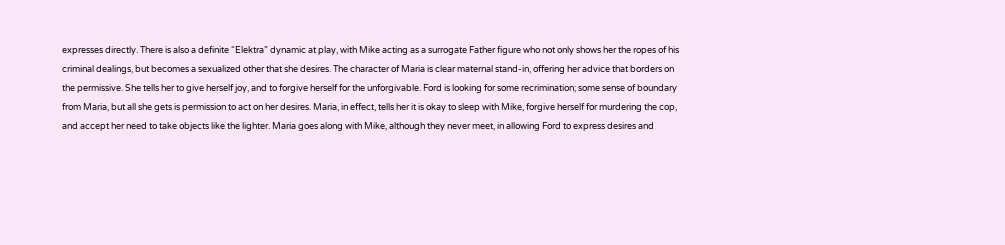expresses directly. There is also a definite “Elektra” dynamic at play, with Mike acting as a surrogate Father figure who not only shows her the ropes of his criminal dealings, but becomes a sexualized other that she desires. The character of Maria is clear maternal stand-in, offering her advice that borders on the permissive. She tells her to give herself joy, and to forgive herself for the unforgivable. Ford is looking for some recrimination; some sense of boundary from Maria, but all she gets is permission to act on her desires. Maria, in effect, tells her it is okay to sleep with Mike, forgive herself for murdering the cop, and accept her need to take objects like the lighter. Maria goes along with Mike, although they never meet, in allowing Ford to express desires and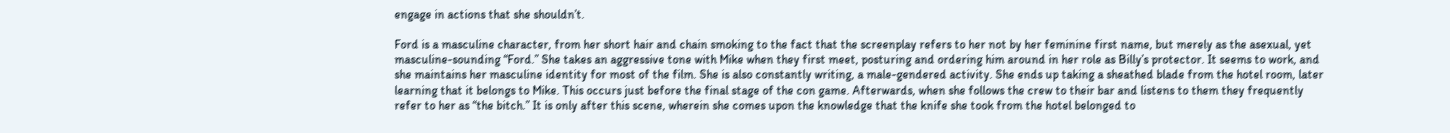engage in actions that she shouldn’t.

Ford is a masculine character, from her short hair and chain smoking to the fact that the screenplay refers to her not by her feminine first name, but merely as the asexual, yet masculine-sounding “Ford.” She takes an aggressive tone with Mike when they first meet, posturing and ordering him around in her role as Billy’s protector. It seems to work, and she maintains her masculine identity for most of the film. She is also constantly writing, a male-gendered activity. She ends up taking a sheathed blade from the hotel room, later learning that it belongs to Mike. This occurs just before the final stage of the con game. Afterwards, when she follows the crew to their bar and listens to them they frequently refer to her as “the bitch.” It is only after this scene, wherein she comes upon the knowledge that the knife she took from the hotel belonged to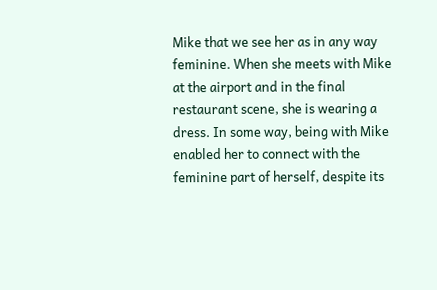Mike that we see her as in any way feminine. When she meets with Mike at the airport and in the final restaurant scene, she is wearing a dress. In some way, being with Mike enabled her to connect with the feminine part of herself, despite its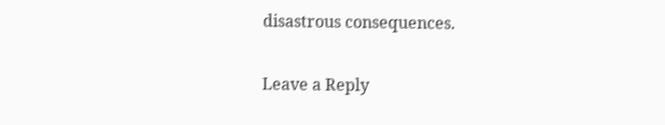disastrous consequences.

Leave a Reply